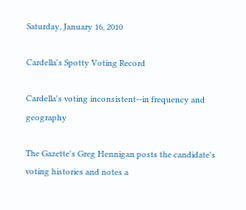Saturday, January 16, 2010

Cardella's Spotty Voting Record

Cardella's voting inconsistent--in frequency and geography

The Gazette's Greg Hennigan posts the candidate's voting histories and notes a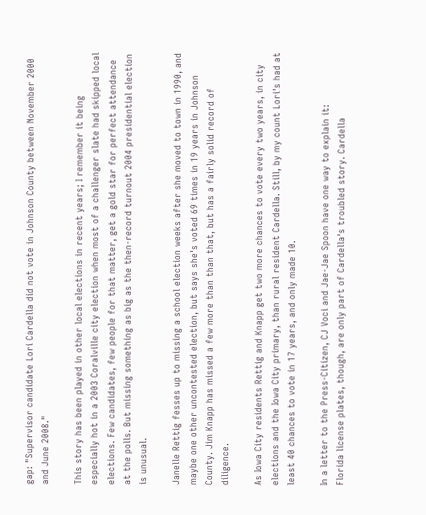gap: "Supervisor candidate Lori Cardella did not vote in Johnson County between November 2000 and June 2008."

This story has been played in other local elections in recent years; I remember it being especially hot in a 2003 Coralville city election when most of a challenger slate had skipped local elections. Few candidates, few people for that matter, get a gold star for perfect attendance at the polls. But missing something as big as the then-record turnout 2004 presidential election is unusual.

Janelle Rettig fesses up to missing a school election weeks after she moved to town in 1990, and maybe one other uncontested election, but says she's voted 69 times in 19 years in Johnson County. Jim Knapp has missed a few more than than that, but has a fairly solid record of diligence.

As Iowa City residents Rettig and Knapp get two more chances to vote every two years, in city elections and the Iowa City primary, than rural resident Cardella. Still, by my count Lori's had at least 40 chances to vote in 17 years, and only made 10.

In a letter to the Press-Citizen, CJ Voci and Jae-Jae Spoon have one way to explain it:
Florida license plates, though, are only part of Cardella's troubled story. Cardella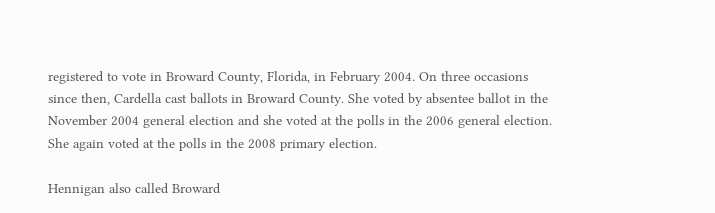registered to vote in Broward County, Florida, in February 2004. On three occasions since then, Cardella cast ballots in Broward County. She voted by absentee ballot in the November 2004 general election and she voted at the polls in the 2006 general election. She again voted at the polls in the 2008 primary election.

Hennigan also called Broward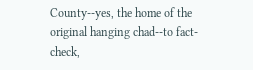County--yes, the home of the original hanging chad--to fact-check,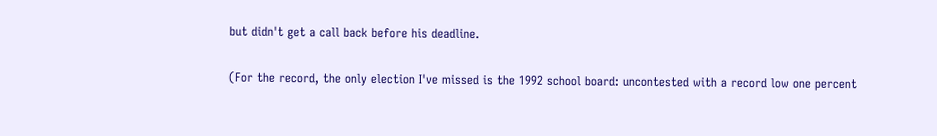but didn't get a call back before his deadline.

(For the record, the only election I've missed is the 1992 school board: uncontested with a record low one percent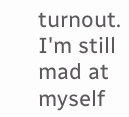turnout. I'm still mad at myself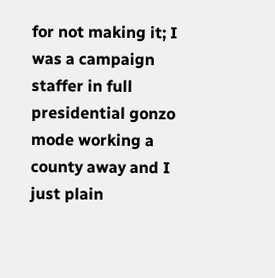for not making it; I was a campaign staffer in full presidential gonzo mode working a county away and I just plain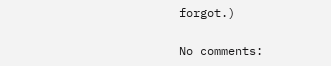forgot.)

No comments: